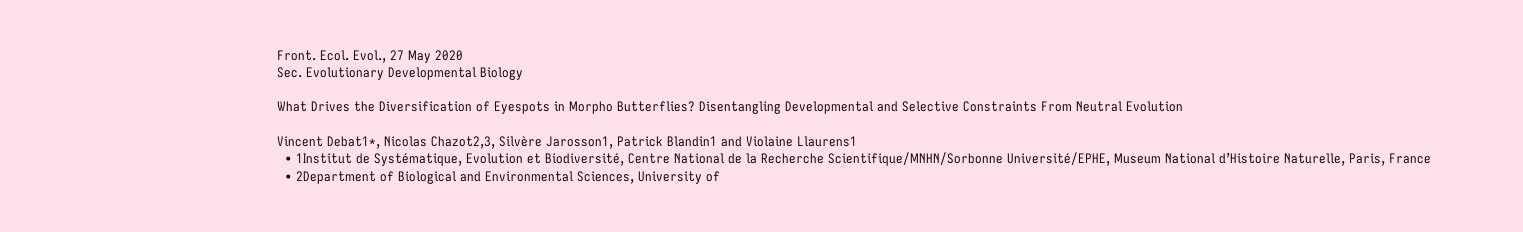Front. Ecol. Evol., 27 May 2020
Sec. Evolutionary Developmental Biology

What Drives the Diversification of Eyespots in Morpho Butterflies? Disentangling Developmental and Selective Constraints From Neutral Evolution

Vincent Debat1*, Nicolas Chazot2,3, Silvère Jarosson1, Patrick Blandin1 and Violaine Llaurens1
  • 1Institut de Systématique, Evolution et Biodiversité, Centre National de la Recherche Scientifique/MNHN/Sorbonne Université/EPHE, Museum National d’Histoire Naturelle, Paris, France
  • 2Department of Biological and Environmental Sciences, University of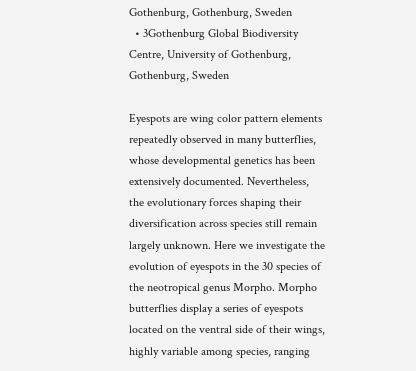Gothenburg, Gothenburg, Sweden
  • 3Gothenburg Global Biodiversity Centre, University of Gothenburg, Gothenburg, Sweden

Eyespots are wing color pattern elements repeatedly observed in many butterflies, whose developmental genetics has been extensively documented. Nevertheless, the evolutionary forces shaping their diversification across species still remain largely unknown. Here we investigate the evolution of eyespots in the 30 species of the neotropical genus Morpho. Morpho butterflies display a series of eyespots located on the ventral side of their wings, highly variable among species, ranging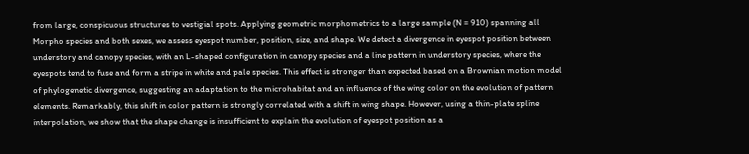from large, conspicuous structures to vestigial spots. Applying geometric morphometrics to a large sample (N = 910) spanning all Morpho species and both sexes, we assess eyespot number, position, size, and shape. We detect a divergence in eyespot position between understory and canopy species, with an L-shaped configuration in canopy species and a line pattern in understory species, where the eyespots tend to fuse and form a stripe in white and pale species. This effect is stronger than expected based on a Brownian motion model of phylogenetic divergence, suggesting an adaptation to the microhabitat and an influence of the wing color on the evolution of pattern elements. Remarkably, this shift in color pattern is strongly correlated with a shift in wing shape. However, using a thin-plate spline interpolation, we show that the shape change is insufficient to explain the evolution of eyespot position as a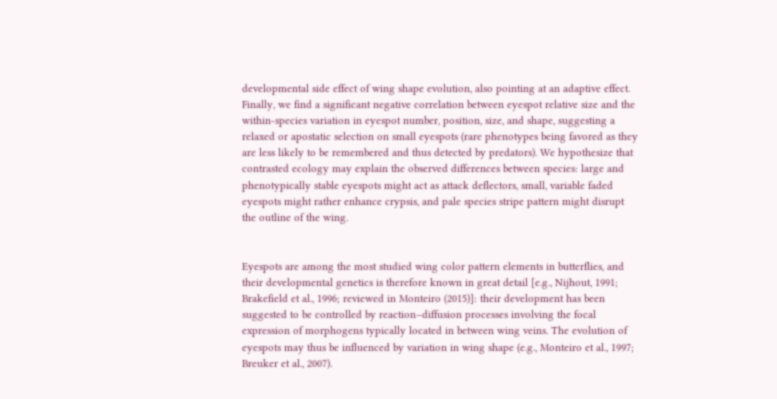developmental side effect of wing shape evolution, also pointing at an adaptive effect. Finally, we find a significant negative correlation between eyespot relative size and the within-species variation in eyespot number, position, size, and shape, suggesting a relaxed or apostatic selection on small eyespots (rare phenotypes being favored as they are less likely to be remembered and thus detected by predators). We hypothesize that contrasted ecology may explain the observed differences between species: large and phenotypically stable eyespots might act as attack deflectors, small, variable faded eyespots might rather enhance crypsis, and pale species stripe pattern might disrupt the outline of the wing.


Eyespots are among the most studied wing color pattern elements in butterflies, and their developmental genetics is therefore known in great detail [e.g., Nijhout, 1991; Brakefield et al., 1996; reviewed in Monteiro (2015)]: their development has been suggested to be controlled by reaction–diffusion processes involving the focal expression of morphogens typically located in between wing veins. The evolution of eyespots may thus be influenced by variation in wing shape (e.g., Monteiro et al., 1997; Breuker et al., 2007).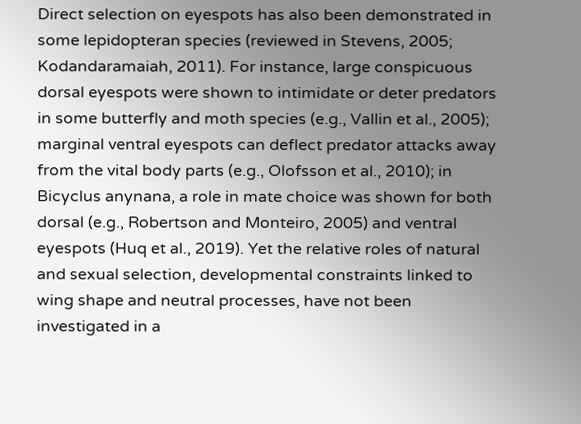Direct selection on eyespots has also been demonstrated in some lepidopteran species (reviewed in Stevens, 2005; Kodandaramaiah, 2011). For instance, large conspicuous dorsal eyespots were shown to intimidate or deter predators in some butterfly and moth species (e.g., Vallin et al., 2005); marginal ventral eyespots can deflect predator attacks away from the vital body parts (e.g., Olofsson et al., 2010); in Bicyclus anynana, a role in mate choice was shown for both dorsal (e.g., Robertson and Monteiro, 2005) and ventral eyespots (Huq et al., 2019). Yet the relative roles of natural and sexual selection, developmental constraints linked to wing shape and neutral processes, have not been investigated in a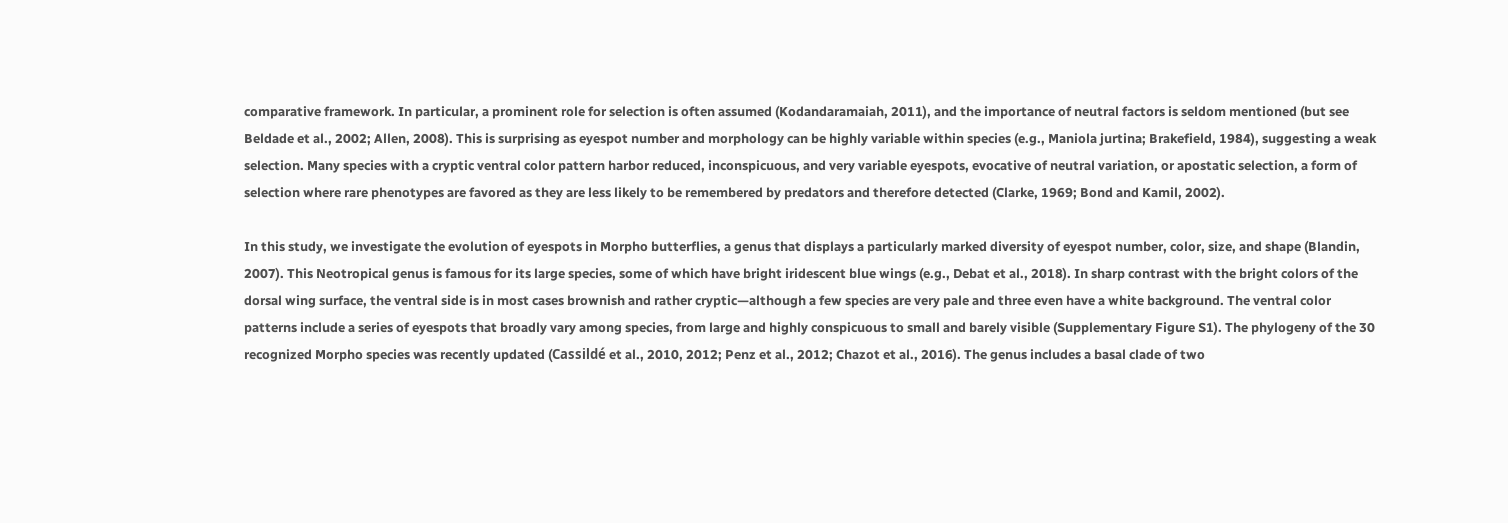comparative framework. In particular, a prominent role for selection is often assumed (Kodandaramaiah, 2011), and the importance of neutral factors is seldom mentioned (but see Beldade et al., 2002; Allen, 2008). This is surprising as eyespot number and morphology can be highly variable within species (e.g., Maniola jurtina; Brakefield, 1984), suggesting a weak selection. Many species with a cryptic ventral color pattern harbor reduced, inconspicuous, and very variable eyespots, evocative of neutral variation, or apostatic selection, a form of selection where rare phenotypes are favored as they are less likely to be remembered by predators and therefore detected (Clarke, 1969; Bond and Kamil, 2002).

In this study, we investigate the evolution of eyespots in Morpho butterflies, a genus that displays a particularly marked diversity of eyespot number, color, size, and shape (Blandin, 2007). This Neotropical genus is famous for its large species, some of which have bright iridescent blue wings (e.g., Debat et al., 2018). In sharp contrast with the bright colors of the dorsal wing surface, the ventral side is in most cases brownish and rather cryptic—although a few species are very pale and three even have a white background. The ventral color patterns include a series of eyespots that broadly vary among species, from large and highly conspicuous to small and barely visible (Supplementary Figure S1). The phylogeny of the 30 recognized Morpho species was recently updated (Cassildé et al., 2010, 2012; Penz et al., 2012; Chazot et al., 2016). The genus includes a basal clade of two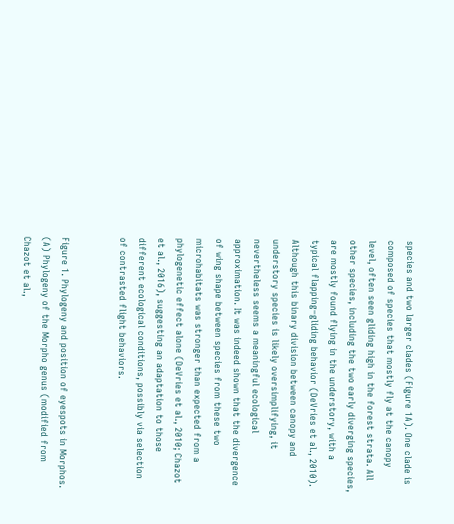species and two larger clades (Figure 1A). One clade is composed of species that mostly fly at the canopy level, often seen gliding high in the forest strata. All other species, including the two early diverging species, are mostly found flying in the understory, with a typical flapping–gliding behavior (DeVries et al., 2010). Although this binary division between canopy and understory species is likely oversimplifying, it nevertheless seems a meaningful ecological approximation. It was indeed shown that the divergence of wing shape between species from these two microhabitats was stronger than expected from a phylogenetic effect alone (DeVries et al., 2010; Chazot et al., 2016), suggesting an adaptation to those different ecological conditions, possibly via selection of contrasted flight behaviors.


Figure 1. Phylogeny and position of eyespots in Morphos. (A) Phylogeny of the Morpho genus (modified from Chazot et al.,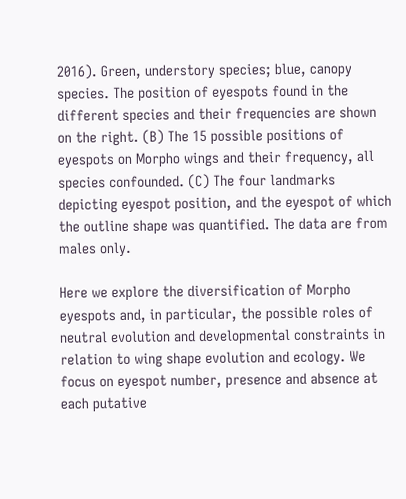2016). Green, understory species; blue, canopy species. The position of eyespots found in the different species and their frequencies are shown on the right. (B) The 15 possible positions of eyespots on Morpho wings and their frequency, all species confounded. (C) The four landmarks depicting eyespot position, and the eyespot of which the outline shape was quantified. The data are from males only.

Here we explore the diversification of Morpho eyespots and, in particular, the possible roles of neutral evolution and developmental constraints in relation to wing shape evolution and ecology. We focus on eyespot number, presence and absence at each putative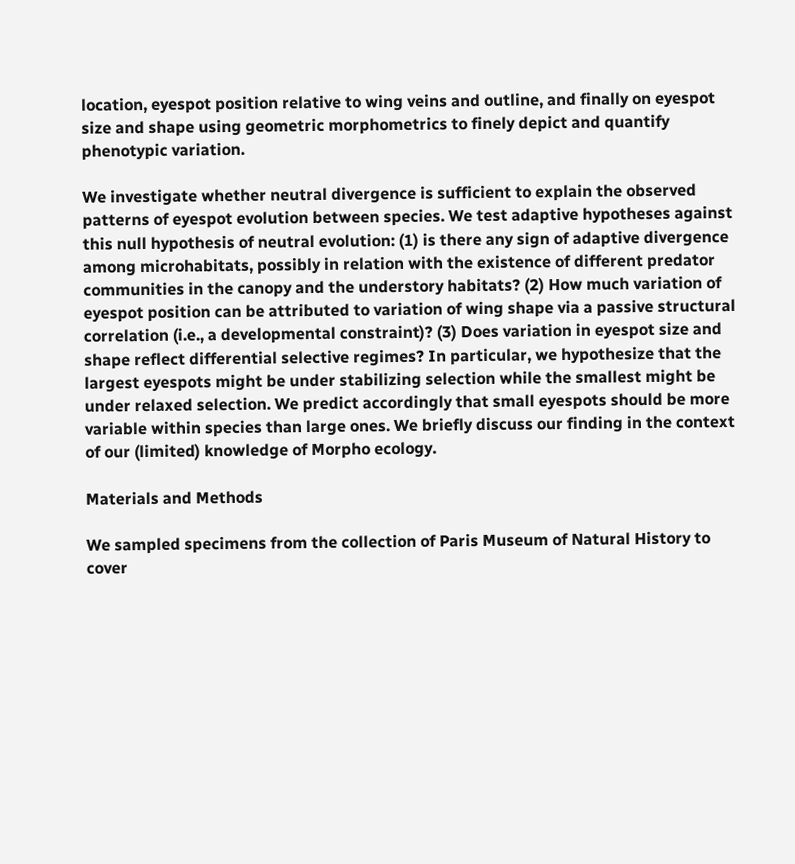location, eyespot position relative to wing veins and outline, and finally on eyespot size and shape using geometric morphometrics to finely depict and quantify phenotypic variation.

We investigate whether neutral divergence is sufficient to explain the observed patterns of eyespot evolution between species. We test adaptive hypotheses against this null hypothesis of neutral evolution: (1) is there any sign of adaptive divergence among microhabitats, possibly in relation with the existence of different predator communities in the canopy and the understory habitats? (2) How much variation of eyespot position can be attributed to variation of wing shape via a passive structural correlation (i.e., a developmental constraint)? (3) Does variation in eyespot size and shape reflect differential selective regimes? In particular, we hypothesize that the largest eyespots might be under stabilizing selection while the smallest might be under relaxed selection. We predict accordingly that small eyespots should be more variable within species than large ones. We briefly discuss our finding in the context of our (limited) knowledge of Morpho ecology.

Materials and Methods

We sampled specimens from the collection of Paris Museum of Natural History to cover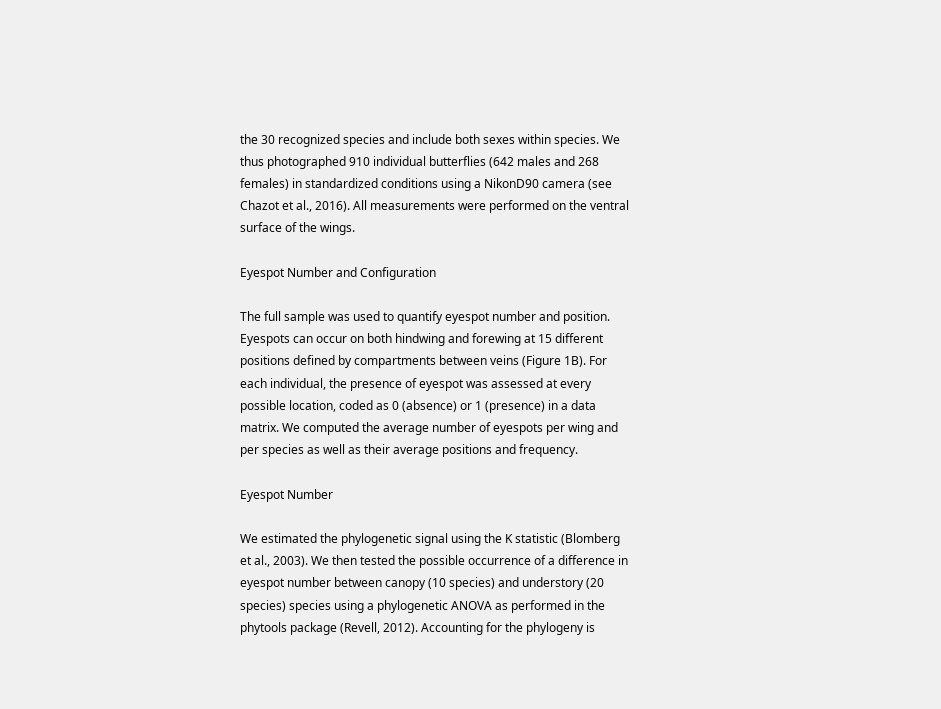the 30 recognized species and include both sexes within species. We thus photographed 910 individual butterflies (642 males and 268 females) in standardized conditions using a NikonD90 camera (see Chazot et al., 2016). All measurements were performed on the ventral surface of the wings.

Eyespot Number and Configuration

The full sample was used to quantify eyespot number and position. Eyespots can occur on both hindwing and forewing at 15 different positions defined by compartments between veins (Figure 1B). For each individual, the presence of eyespot was assessed at every possible location, coded as 0 (absence) or 1 (presence) in a data matrix. We computed the average number of eyespots per wing and per species as well as their average positions and frequency.

Eyespot Number

We estimated the phylogenetic signal using the K statistic (Blomberg et al., 2003). We then tested the possible occurrence of a difference in eyespot number between canopy (10 species) and understory (20 species) species using a phylogenetic ANOVA as performed in the phytools package (Revell, 2012). Accounting for the phylogeny is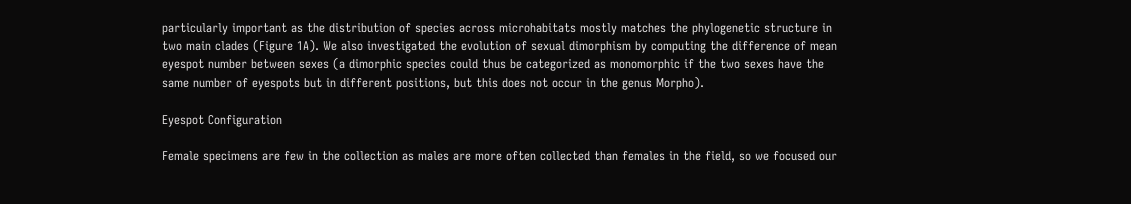particularly important as the distribution of species across microhabitats mostly matches the phylogenetic structure in two main clades (Figure 1A). We also investigated the evolution of sexual dimorphism by computing the difference of mean eyespot number between sexes (a dimorphic species could thus be categorized as monomorphic if the two sexes have the same number of eyespots but in different positions, but this does not occur in the genus Morpho).

Eyespot Configuration

Female specimens are few in the collection as males are more often collected than females in the field, so we focused our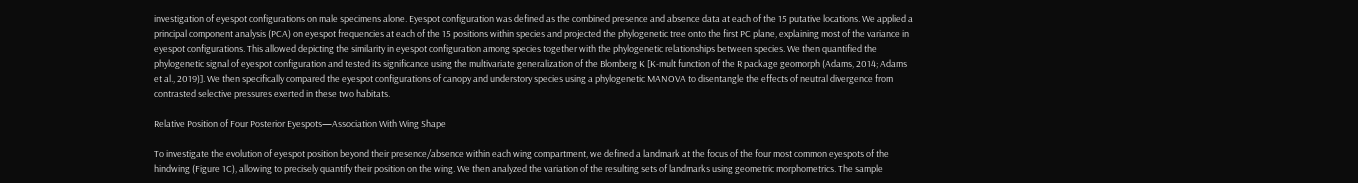investigation of eyespot configurations on male specimens alone. Eyespot configuration was defined as the combined presence and absence data at each of the 15 putative locations. We applied a principal component analysis (PCA) on eyespot frequencies at each of the 15 positions within species and projected the phylogenetic tree onto the first PC plane, explaining most of the variance in eyespot configurations. This allowed depicting the similarity in eyespot configuration among species together with the phylogenetic relationships between species. We then quantified the phylogenetic signal of eyespot configuration and tested its significance using the multivariate generalization of the Blomberg K [K-mult function of the R package geomorph (Adams, 2014; Adams et al., 2019)]. We then specifically compared the eyespot configurations of canopy and understory species using a phylogenetic MANOVA to disentangle the effects of neutral divergence from contrasted selective pressures exerted in these two habitats.

Relative Position of Four Posterior Eyespots—Association With Wing Shape

To investigate the evolution of eyespot position beyond their presence/absence within each wing compartment, we defined a landmark at the focus of the four most common eyespots of the hindwing (Figure 1C), allowing to precisely quantify their position on the wing. We then analyzed the variation of the resulting sets of landmarks using geometric morphometrics. The sample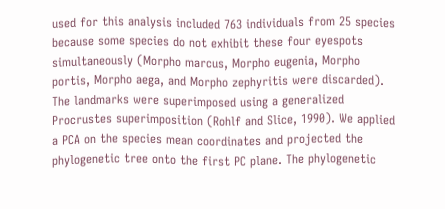used for this analysis included 763 individuals from 25 species because some species do not exhibit these four eyespots simultaneously (Morpho marcus, Morpho eugenia, Morpho portis, Morpho aega, and Morpho zephyritis were discarded). The landmarks were superimposed using a generalized Procrustes superimposition (Rohlf and Slice, 1990). We applied a PCA on the species mean coordinates and projected the phylogenetic tree onto the first PC plane. The phylogenetic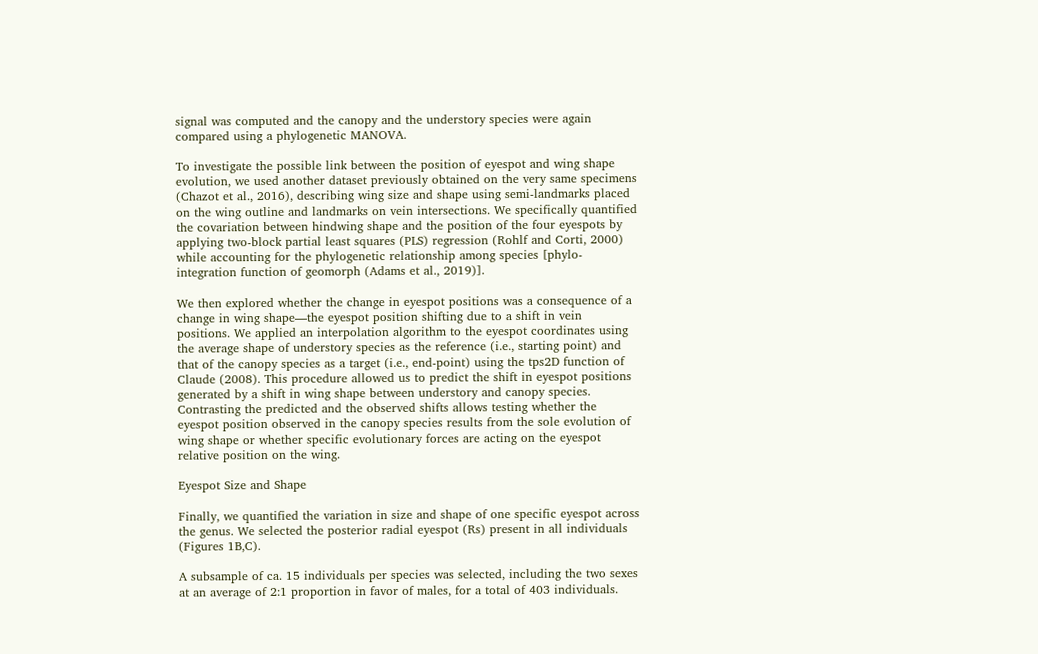signal was computed and the canopy and the understory species were again compared using a phylogenetic MANOVA.

To investigate the possible link between the position of eyespot and wing shape evolution, we used another dataset previously obtained on the very same specimens (Chazot et al., 2016), describing wing size and shape using semi-landmarks placed on the wing outline and landmarks on vein intersections. We specifically quantified the covariation between hindwing shape and the position of the four eyespots by applying two-block partial least squares (PLS) regression (Rohlf and Corti, 2000) while accounting for the phylogenetic relationship among species [phylo-integration function of geomorph (Adams et al., 2019)].

We then explored whether the change in eyespot positions was a consequence of a change in wing shape—the eyespot position shifting due to a shift in vein positions. We applied an interpolation algorithm to the eyespot coordinates using the average shape of understory species as the reference (i.e., starting point) and that of the canopy species as a target (i.e., end-point) using the tps2D function of Claude (2008). This procedure allowed us to predict the shift in eyespot positions generated by a shift in wing shape between understory and canopy species. Contrasting the predicted and the observed shifts allows testing whether the eyespot position observed in the canopy species results from the sole evolution of wing shape or whether specific evolutionary forces are acting on the eyespot relative position on the wing.

Eyespot Size and Shape

Finally, we quantified the variation in size and shape of one specific eyespot across the genus. We selected the posterior radial eyespot (Rs) present in all individuals (Figures 1B,C).

A subsample of ca. 15 individuals per species was selected, including the two sexes at an average of 2:1 proportion in favor of males, for a total of 403 individuals.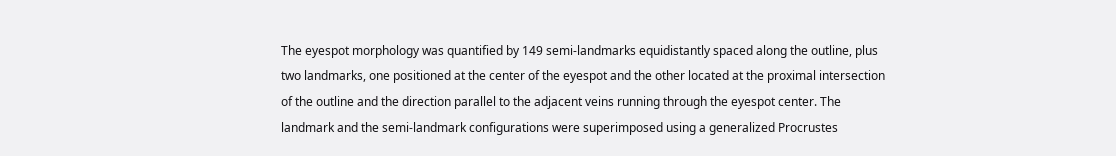The eyespot morphology was quantified by 149 semi-landmarks equidistantly spaced along the outline, plus two landmarks, one positioned at the center of the eyespot and the other located at the proximal intersection of the outline and the direction parallel to the adjacent veins running through the eyespot center. The landmark and the semi-landmark configurations were superimposed using a generalized Procrustes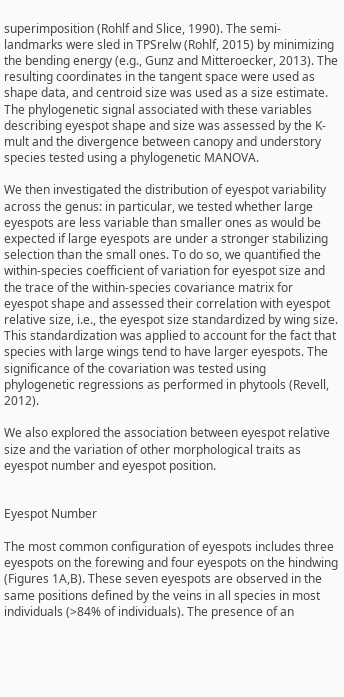superimposition (Rohlf and Slice, 1990). The semi-landmarks were sled in TPSrelw (Rohlf, 2015) by minimizing the bending energy (e.g., Gunz and Mitteroecker, 2013). The resulting coordinates in the tangent space were used as shape data, and centroid size was used as a size estimate. The phylogenetic signal associated with these variables describing eyespot shape and size was assessed by the K-mult and the divergence between canopy and understory species tested using a phylogenetic MANOVA.

We then investigated the distribution of eyespot variability across the genus: in particular, we tested whether large eyespots are less variable than smaller ones as would be expected if large eyespots are under a stronger stabilizing selection than the small ones. To do so, we quantified the within-species coefficient of variation for eyespot size and the trace of the within-species covariance matrix for eyespot shape and assessed their correlation with eyespot relative size, i.e., the eyespot size standardized by wing size. This standardization was applied to account for the fact that species with large wings tend to have larger eyespots. The significance of the covariation was tested using phylogenetic regressions as performed in phytools (Revell, 2012).

We also explored the association between eyespot relative size and the variation of other morphological traits as eyespot number and eyespot position.


Eyespot Number

The most common configuration of eyespots includes three eyespots on the forewing and four eyespots on the hindwing (Figures 1A,B). These seven eyespots are observed in the same positions defined by the veins in all species in most individuals (>84% of individuals). The presence of an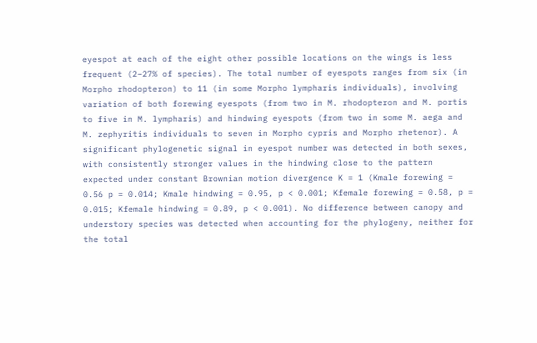eyespot at each of the eight other possible locations on the wings is less frequent (2–27% of species). The total number of eyespots ranges from six (in Morpho rhodopteron) to 11 (in some Morpho lympharis individuals), involving variation of both forewing eyespots (from two in M. rhodopteron and M. portis to five in M. lympharis) and hindwing eyespots (from two in some M. aega and M. zephyritis individuals to seven in Morpho cypris and Morpho rhetenor). A significant phylogenetic signal in eyespot number was detected in both sexes, with consistently stronger values in the hindwing close to the pattern expected under constant Brownian motion divergence K = 1 (Kmale forewing = 0.56 p = 0.014; Kmale hindwing = 0.95, p < 0.001; Kfemale forewing = 0.58, p = 0.015; Kfemale hindwing = 0.89, p < 0.001). No difference between canopy and understory species was detected when accounting for the phylogeny, neither for the total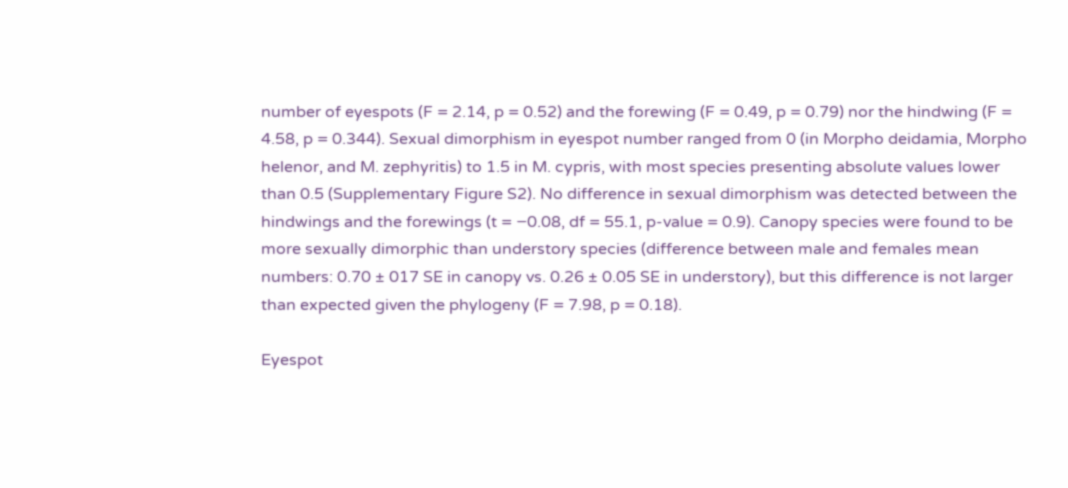number of eyespots (F = 2.14, p = 0.52) and the forewing (F = 0.49, p = 0.79) nor the hindwing (F = 4.58, p = 0.344). Sexual dimorphism in eyespot number ranged from 0 (in Morpho deidamia, Morpho helenor, and M. zephyritis) to 1.5 in M. cypris, with most species presenting absolute values lower than 0.5 (Supplementary Figure S2). No difference in sexual dimorphism was detected between the hindwings and the forewings (t = −0.08, df = 55.1, p-value = 0.9). Canopy species were found to be more sexually dimorphic than understory species (difference between male and females mean numbers: 0.70 ± 017 SE in canopy vs. 0.26 ± 0.05 SE in understory), but this difference is not larger than expected given the phylogeny (F = 7.98, p = 0.18).

Eyespot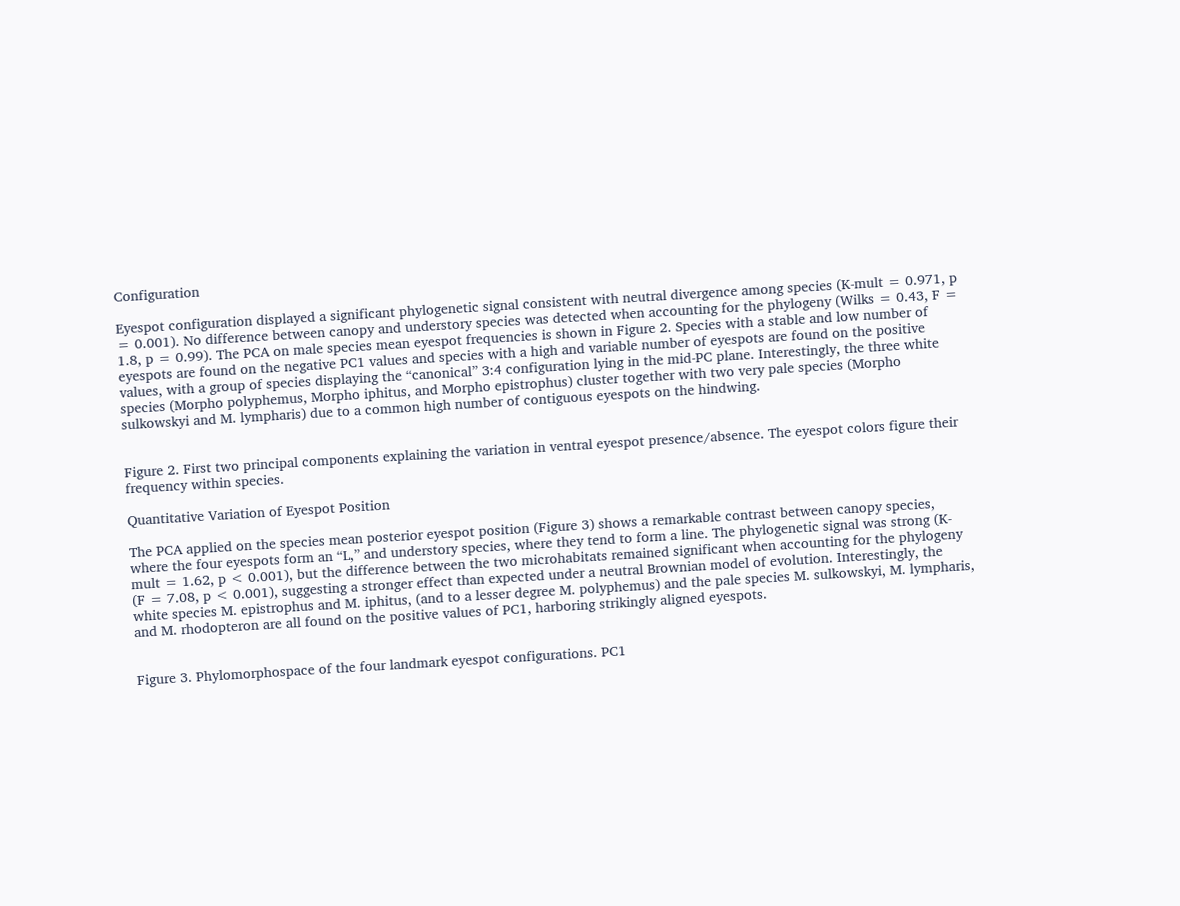Configuration

Eyespot configuration displayed a significant phylogenetic signal consistent with neutral divergence among species (K-mult = 0.971, p = 0.001). No difference between canopy and understory species was detected when accounting for the phylogeny (Wilks = 0.43, F = 1.8, p = 0.99). The PCA on male species mean eyespot frequencies is shown in Figure 2. Species with a stable and low number of eyespots are found on the negative PC1 values and species with a high and variable number of eyespots are found on the positive values, with a group of species displaying the “canonical” 3:4 configuration lying in the mid-PC plane. Interestingly, the three white species (Morpho polyphemus, Morpho iphitus, and Morpho epistrophus) cluster together with two very pale species (Morpho sulkowskyi and M. lympharis) due to a common high number of contiguous eyespots on the hindwing.


Figure 2. First two principal components explaining the variation in ventral eyespot presence/absence. The eyespot colors figure their frequency within species.

Quantitative Variation of Eyespot Position

The PCA applied on the species mean posterior eyespot position (Figure 3) shows a remarkable contrast between canopy species, where the four eyespots form an “L,” and understory species, where they tend to form a line. The phylogenetic signal was strong (K-mult = 1.62, p < 0.001), but the difference between the two microhabitats remained significant when accounting for the phylogeny (F = 7.08, p < 0.001), suggesting a stronger effect than expected under a neutral Brownian model of evolution. Interestingly, the white species M. epistrophus and M. iphitus, (and to a lesser degree M. polyphemus) and the pale species M. sulkowskyi, M. lympharis, and M. rhodopteron are all found on the positive values of PC1, harboring strikingly aligned eyespots.


Figure 3. Phylomorphospace of the four landmark eyespot configurations. PC1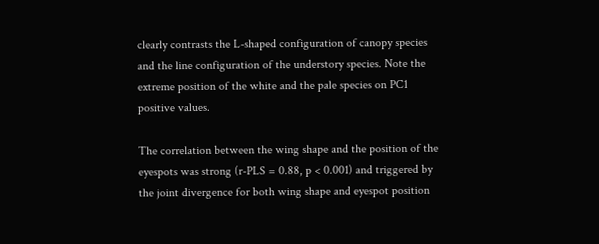clearly contrasts the L-shaped configuration of canopy species and the line configuration of the understory species. Note the extreme position of the white and the pale species on PC1 positive values.

The correlation between the wing shape and the position of the eyespots was strong (r-PLS = 0.88, p < 0.001) and triggered by the joint divergence for both wing shape and eyespot position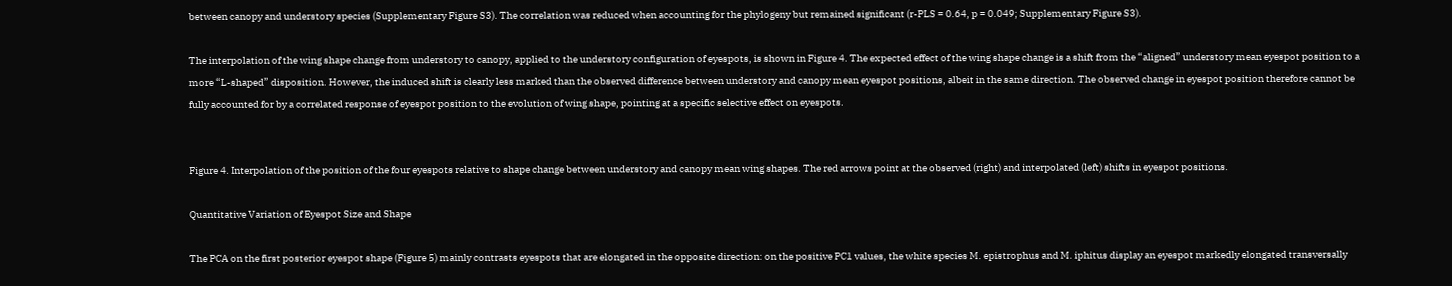between canopy and understory species (Supplementary Figure S3). The correlation was reduced when accounting for the phylogeny but remained significant (r-PLS = 0.64, p = 0.049; Supplementary Figure S3).

The interpolation of the wing shape change from understory to canopy, applied to the understory configuration of eyespots, is shown in Figure 4. The expected effect of the wing shape change is a shift from the “aligned” understory mean eyespot position to a more “L-shaped” disposition. However, the induced shift is clearly less marked than the observed difference between understory and canopy mean eyespot positions, albeit in the same direction. The observed change in eyespot position therefore cannot be fully accounted for by a correlated response of eyespot position to the evolution of wing shape, pointing at a specific selective effect on eyespots.


Figure 4. Interpolation of the position of the four eyespots relative to shape change between understory and canopy mean wing shapes. The red arrows point at the observed (right) and interpolated (left) shifts in eyespot positions.

Quantitative Variation of Eyespot Size and Shape

The PCA on the first posterior eyespot shape (Figure 5) mainly contrasts eyespots that are elongated in the opposite direction: on the positive PC1 values, the white species M. epistrophus and M. iphitus display an eyespot markedly elongated transversally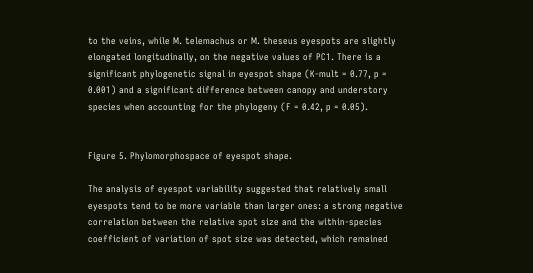to the veins, while M. telemachus or M. theseus eyespots are slightly elongated longitudinally, on the negative values of PC1. There is a significant phylogenetic signal in eyespot shape (K-mult = 0.77, p = 0.001) and a significant difference between canopy and understory species when accounting for the phylogeny (F = 0.42, p = 0.05).


Figure 5. Phylomorphospace of eyespot shape.

The analysis of eyespot variability suggested that relatively small eyespots tend to be more variable than larger ones: a strong negative correlation between the relative spot size and the within-species coefficient of variation of spot size was detected, which remained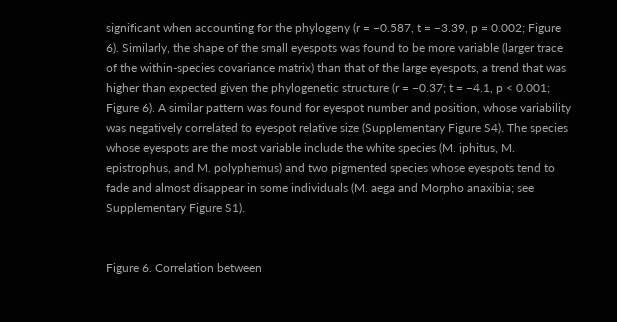significant when accounting for the phylogeny (r = −0.587, t = −3.39, p = 0.002; Figure 6). Similarly, the shape of the small eyespots was found to be more variable (larger trace of the within-species covariance matrix) than that of the large eyespots, a trend that was higher than expected given the phylogenetic structure (r = −0.37; t = −4.1, p < 0.001; Figure 6). A similar pattern was found for eyespot number and position, whose variability was negatively correlated to eyespot relative size (Supplementary Figure S4). The species whose eyespots are the most variable include the white species (M. iphitus, M. epistrophus, and M. polyphemus) and two pigmented species whose eyespots tend to fade and almost disappear in some individuals (M. aega and Morpho anaxibia; see Supplementary Figure S1).


Figure 6. Correlation between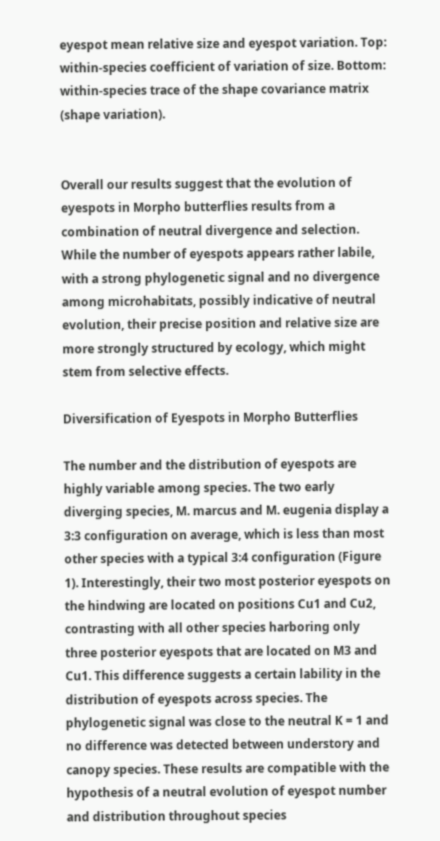eyespot mean relative size and eyespot variation. Top: within-species coefficient of variation of size. Bottom: within-species trace of the shape covariance matrix (shape variation).


Overall our results suggest that the evolution of eyespots in Morpho butterflies results from a combination of neutral divergence and selection. While the number of eyespots appears rather labile, with a strong phylogenetic signal and no divergence among microhabitats, possibly indicative of neutral evolution, their precise position and relative size are more strongly structured by ecology, which might stem from selective effects.

Diversification of Eyespots in Morpho Butterflies

The number and the distribution of eyespots are highly variable among species. The two early diverging species, M. marcus and M. eugenia display a 3:3 configuration on average, which is less than most other species with a typical 3:4 configuration (Figure 1). Interestingly, their two most posterior eyespots on the hindwing are located on positions Cu1 and Cu2, contrasting with all other species harboring only three posterior eyespots that are located on M3 and Cu1. This difference suggests a certain lability in the distribution of eyespots across species. The phylogenetic signal was close to the neutral K = 1 and no difference was detected between understory and canopy species. These results are compatible with the hypothesis of a neutral evolution of eyespot number and distribution throughout species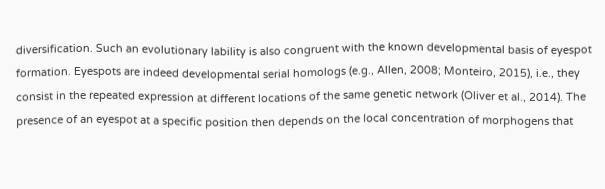diversification. Such an evolutionary lability is also congruent with the known developmental basis of eyespot formation. Eyespots are indeed developmental serial homologs (e.g., Allen, 2008; Monteiro, 2015), i.e., they consist in the repeated expression at different locations of the same genetic network (Oliver et al., 2014). The presence of an eyespot at a specific position then depends on the local concentration of morphogens that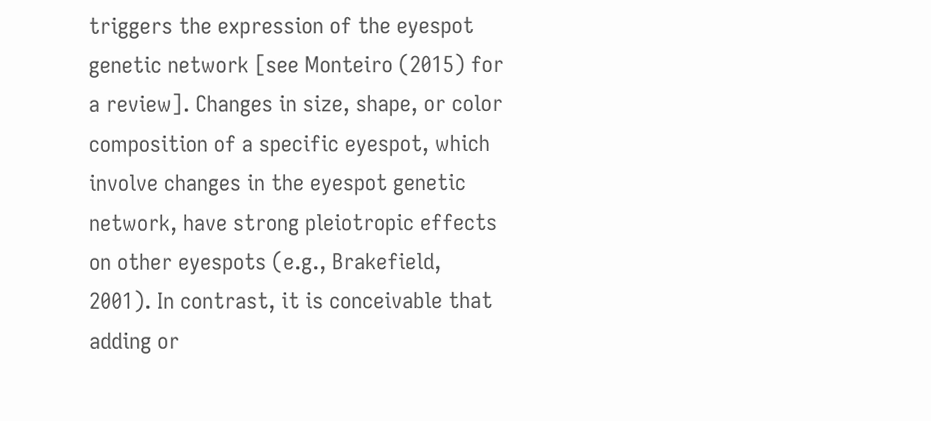triggers the expression of the eyespot genetic network [see Monteiro (2015) for a review]. Changes in size, shape, or color composition of a specific eyespot, which involve changes in the eyespot genetic network, have strong pleiotropic effects on other eyespots (e.g., Brakefield, 2001). In contrast, it is conceivable that adding or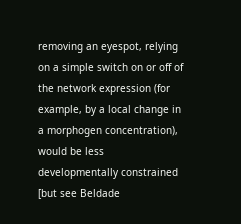removing an eyespot, relying on a simple switch on or off of the network expression (for example, by a local change in a morphogen concentration), would be less developmentally constrained [but see Beldade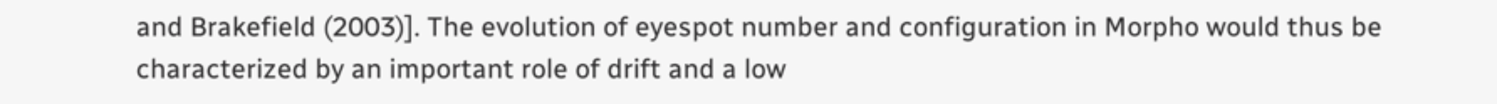and Brakefield (2003)]. The evolution of eyespot number and configuration in Morpho would thus be characterized by an important role of drift and a low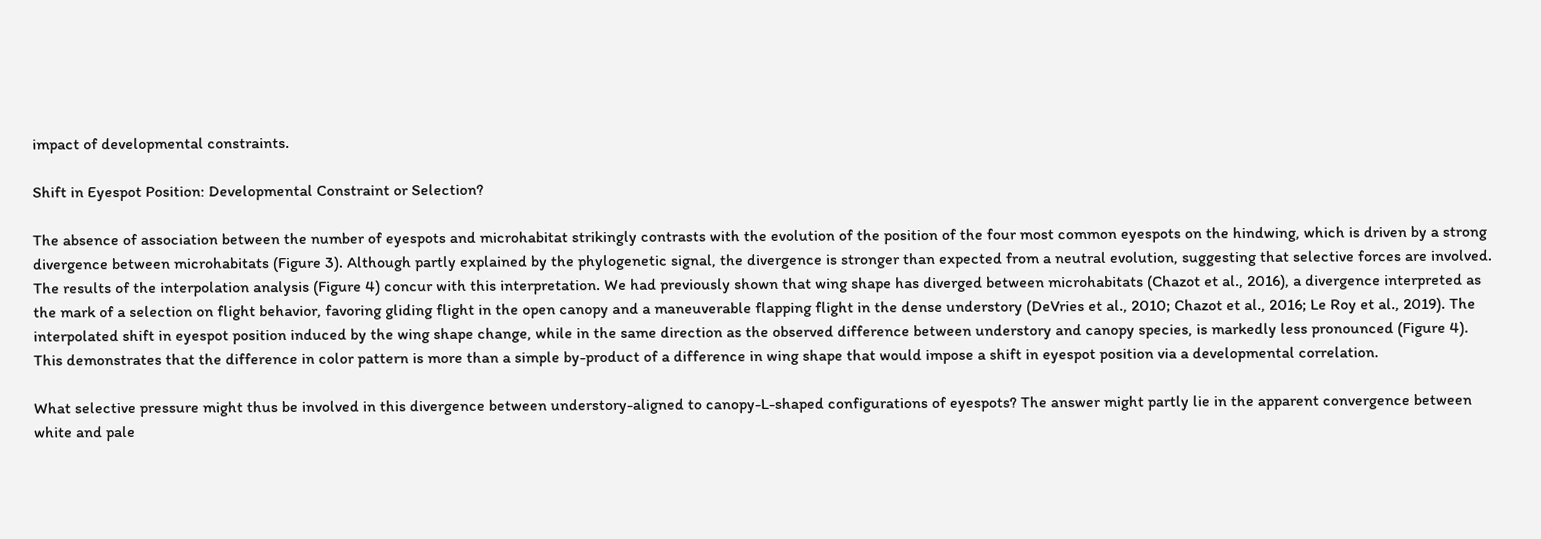impact of developmental constraints.

Shift in Eyespot Position: Developmental Constraint or Selection?

The absence of association between the number of eyespots and microhabitat strikingly contrasts with the evolution of the position of the four most common eyespots on the hindwing, which is driven by a strong divergence between microhabitats (Figure 3). Although partly explained by the phylogenetic signal, the divergence is stronger than expected from a neutral evolution, suggesting that selective forces are involved. The results of the interpolation analysis (Figure 4) concur with this interpretation. We had previously shown that wing shape has diverged between microhabitats (Chazot et al., 2016), a divergence interpreted as the mark of a selection on flight behavior, favoring gliding flight in the open canopy and a maneuverable flapping flight in the dense understory (DeVries et al., 2010; Chazot et al., 2016; Le Roy et al., 2019). The interpolated shift in eyespot position induced by the wing shape change, while in the same direction as the observed difference between understory and canopy species, is markedly less pronounced (Figure 4). This demonstrates that the difference in color pattern is more than a simple by-product of a difference in wing shape that would impose a shift in eyespot position via a developmental correlation.

What selective pressure might thus be involved in this divergence between understory-aligned to canopy-L-shaped configurations of eyespots? The answer might partly lie in the apparent convergence between white and pale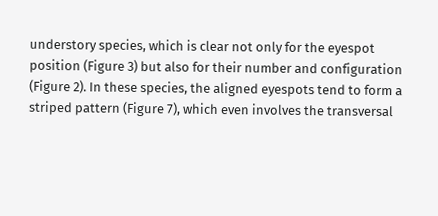understory species, which is clear not only for the eyespot position (Figure 3) but also for their number and configuration (Figure 2). In these species, the aligned eyespots tend to form a striped pattern (Figure 7), which even involves the transversal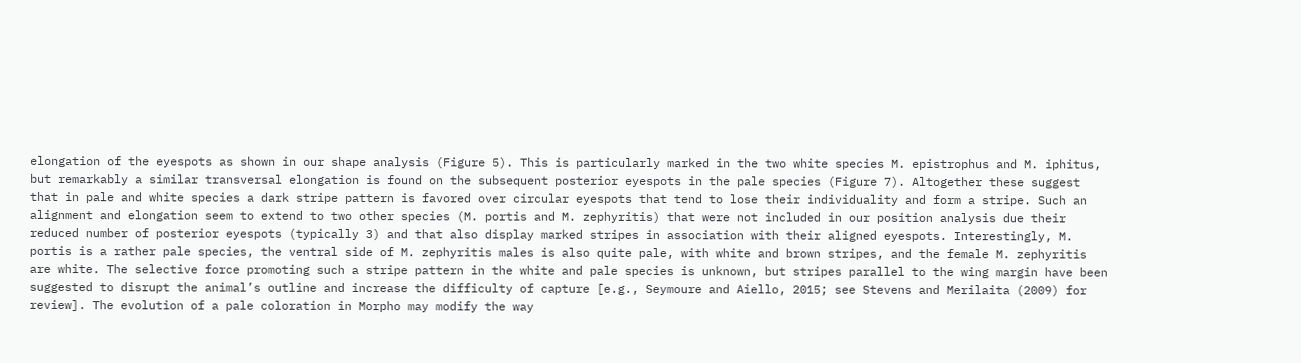elongation of the eyespots as shown in our shape analysis (Figure 5). This is particularly marked in the two white species M. epistrophus and M. iphitus, but remarkably a similar transversal elongation is found on the subsequent posterior eyespots in the pale species (Figure 7). Altogether these suggest that in pale and white species a dark stripe pattern is favored over circular eyespots that tend to lose their individuality and form a stripe. Such an alignment and elongation seem to extend to two other species (M. portis and M. zephyritis) that were not included in our position analysis due their reduced number of posterior eyespots (typically 3) and that also display marked stripes in association with their aligned eyespots. Interestingly, M. portis is a rather pale species, the ventral side of M. zephyritis males is also quite pale, with white and brown stripes, and the female M. zephyritis are white. The selective force promoting such a stripe pattern in the white and pale species is unknown, but stripes parallel to the wing margin have been suggested to disrupt the animal’s outline and increase the difficulty of capture [e.g., Seymoure and Aiello, 2015; see Stevens and Merilaita (2009) for review]. The evolution of a pale coloration in Morpho may modify the way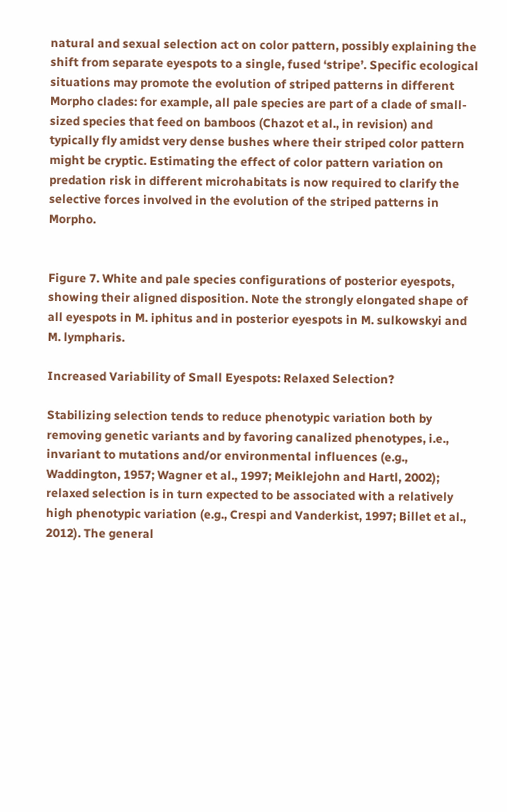natural and sexual selection act on color pattern, possibly explaining the shift from separate eyespots to a single, fused ‘stripe’. Specific ecological situations may promote the evolution of striped patterns in different Morpho clades: for example, all pale species are part of a clade of small-sized species that feed on bamboos (Chazot et al., in revision) and typically fly amidst very dense bushes where their striped color pattern might be cryptic. Estimating the effect of color pattern variation on predation risk in different microhabitats is now required to clarify the selective forces involved in the evolution of the striped patterns in Morpho.


Figure 7. White and pale species configurations of posterior eyespots, showing their aligned disposition. Note the strongly elongated shape of all eyespots in M. iphitus and in posterior eyespots in M. sulkowskyi and M. lympharis.

Increased Variability of Small Eyespots: Relaxed Selection?

Stabilizing selection tends to reduce phenotypic variation both by removing genetic variants and by favoring canalized phenotypes, i.e., invariant to mutations and/or environmental influences (e.g., Waddington, 1957; Wagner et al., 1997; Meiklejohn and Hartl, 2002); relaxed selection is in turn expected to be associated with a relatively high phenotypic variation (e.g., Crespi and Vanderkist, 1997; Billet et al., 2012). The general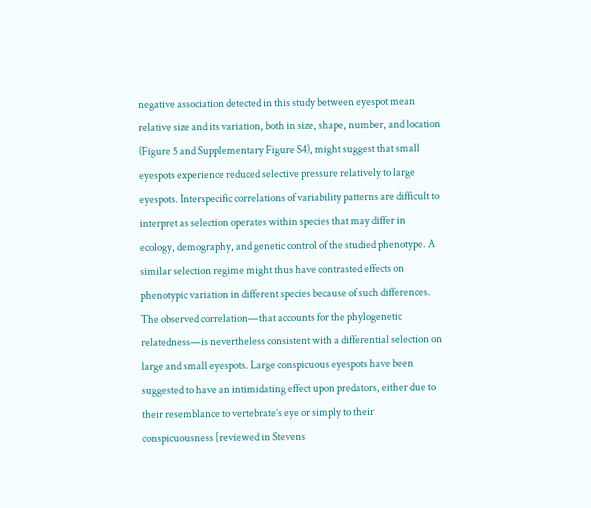negative association detected in this study between eyespot mean relative size and its variation, both in size, shape, number, and location (Figure 5 and Supplementary Figure S4), might suggest that small eyespots experience reduced selective pressure relatively to large eyespots. Interspecific correlations of variability patterns are difficult to interpret as selection operates within species that may differ in ecology, demography, and genetic control of the studied phenotype. A similar selection regime might thus have contrasted effects on phenotypic variation in different species because of such differences. The observed correlation—that accounts for the phylogenetic relatedness—is nevertheless consistent with a differential selection on large and small eyespots. Large conspicuous eyespots have been suggested to have an intimidating effect upon predators, either due to their resemblance to vertebrate’s eye or simply to their conspicuousness [reviewed in Stevens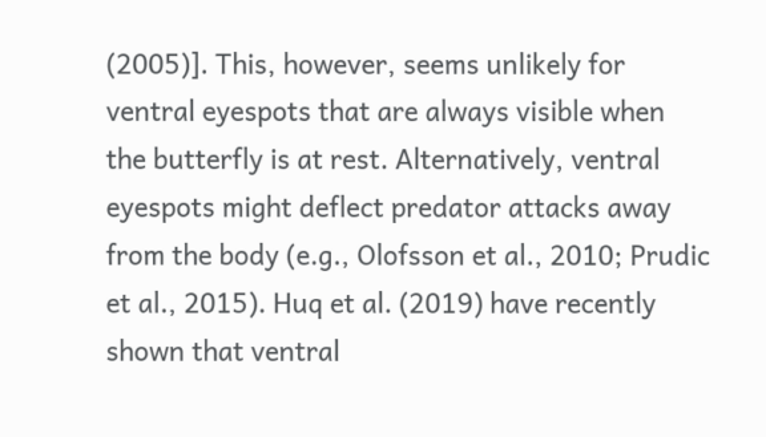(2005)]. This, however, seems unlikely for ventral eyespots that are always visible when the butterfly is at rest. Alternatively, ventral eyespots might deflect predator attacks away from the body (e.g., Olofsson et al., 2010; Prudic et al., 2015). Huq et al. (2019) have recently shown that ventral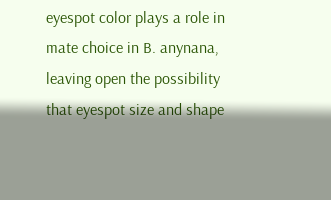eyespot color plays a role in mate choice in B. anynana, leaving open the possibility that eyespot size and shape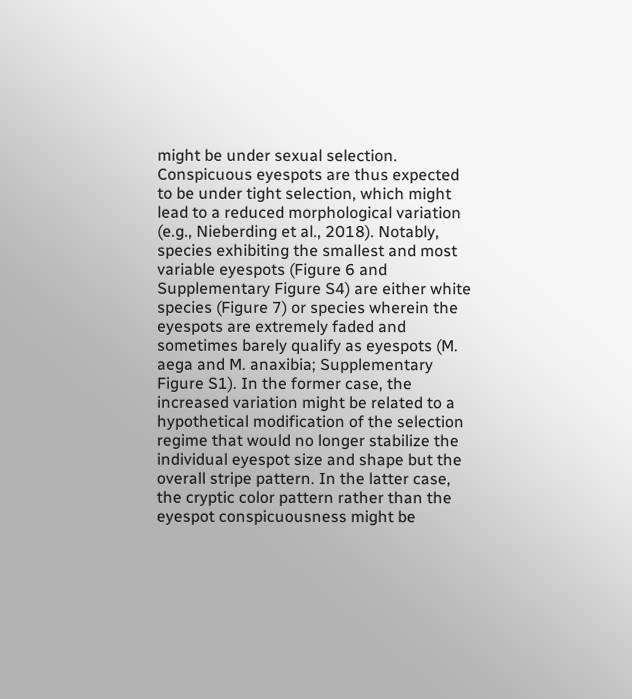might be under sexual selection. Conspicuous eyespots are thus expected to be under tight selection, which might lead to a reduced morphological variation (e.g., Nieberding et al., 2018). Notably, species exhibiting the smallest and most variable eyespots (Figure 6 and Supplementary Figure S4) are either white species (Figure 7) or species wherein the eyespots are extremely faded and sometimes barely qualify as eyespots (M. aega and M. anaxibia; Supplementary Figure S1). In the former case, the increased variation might be related to a hypothetical modification of the selection regime that would no longer stabilize the individual eyespot size and shape but the overall stripe pattern. In the latter case, the cryptic color pattern rather than the eyespot conspicuousness might be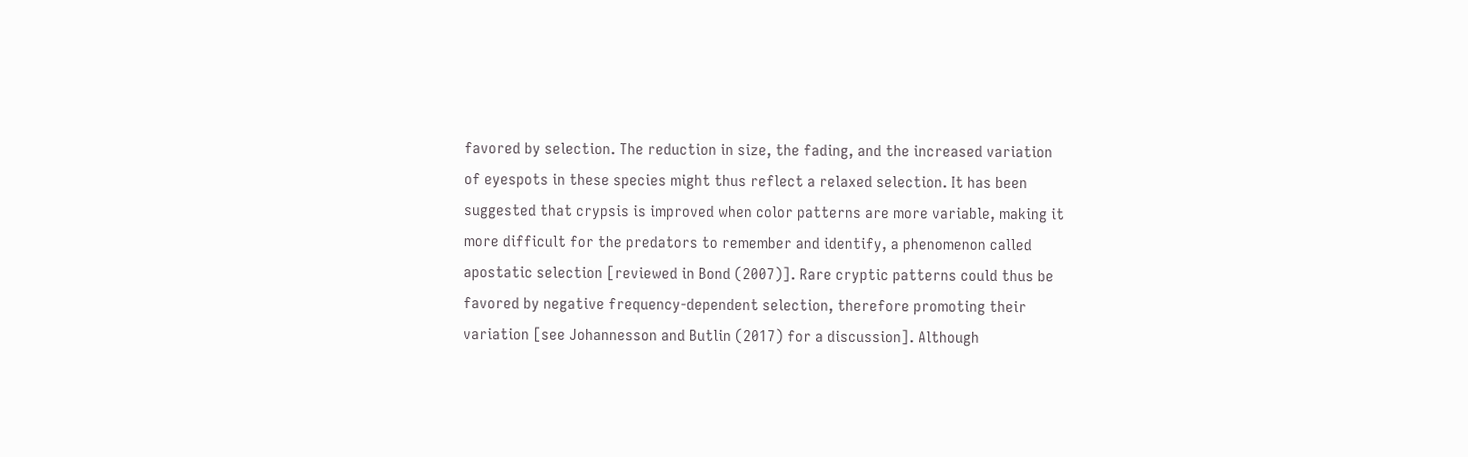favored by selection. The reduction in size, the fading, and the increased variation of eyespots in these species might thus reflect a relaxed selection. It has been suggested that crypsis is improved when color patterns are more variable, making it more difficult for the predators to remember and identify, a phenomenon called apostatic selection [reviewed in Bond (2007)]. Rare cryptic patterns could thus be favored by negative frequency-dependent selection, therefore promoting their variation [see Johannesson and Butlin (2017) for a discussion]. Although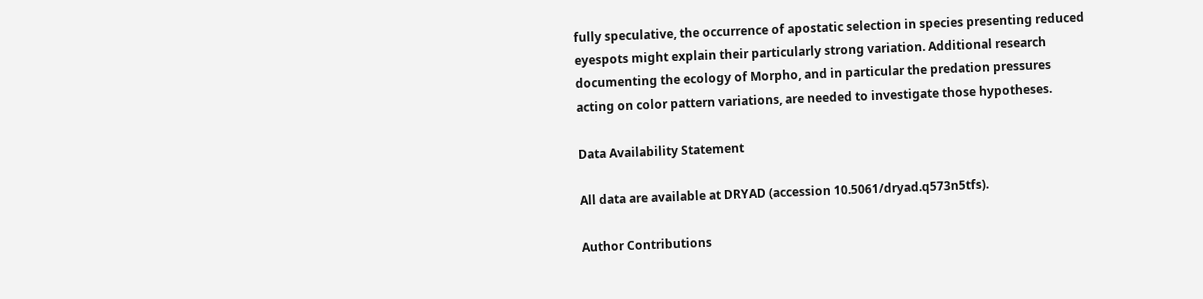fully speculative, the occurrence of apostatic selection in species presenting reduced eyespots might explain their particularly strong variation. Additional research documenting the ecology of Morpho, and in particular the predation pressures acting on color pattern variations, are needed to investigate those hypotheses.

Data Availability Statement

All data are available at DRYAD (accession 10.5061/dryad.q573n5tfs).

Author Contributions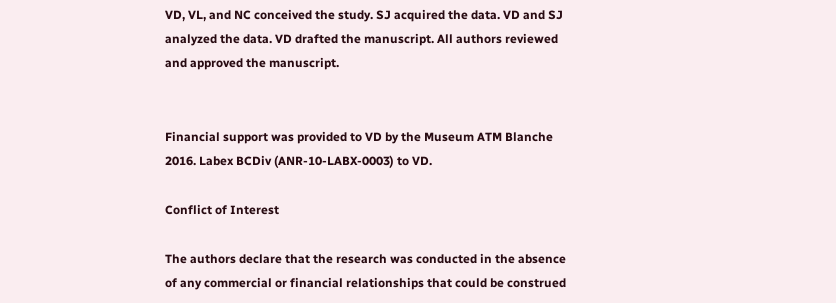VD, VL, and NC conceived the study. SJ acquired the data. VD and SJ analyzed the data. VD drafted the manuscript. All authors reviewed and approved the manuscript.


Financial support was provided to VD by the Museum ATM Blanche 2016. Labex BCDiv (ANR-10-LABX-0003) to VD.

Conflict of Interest

The authors declare that the research was conducted in the absence of any commercial or financial relationships that could be construed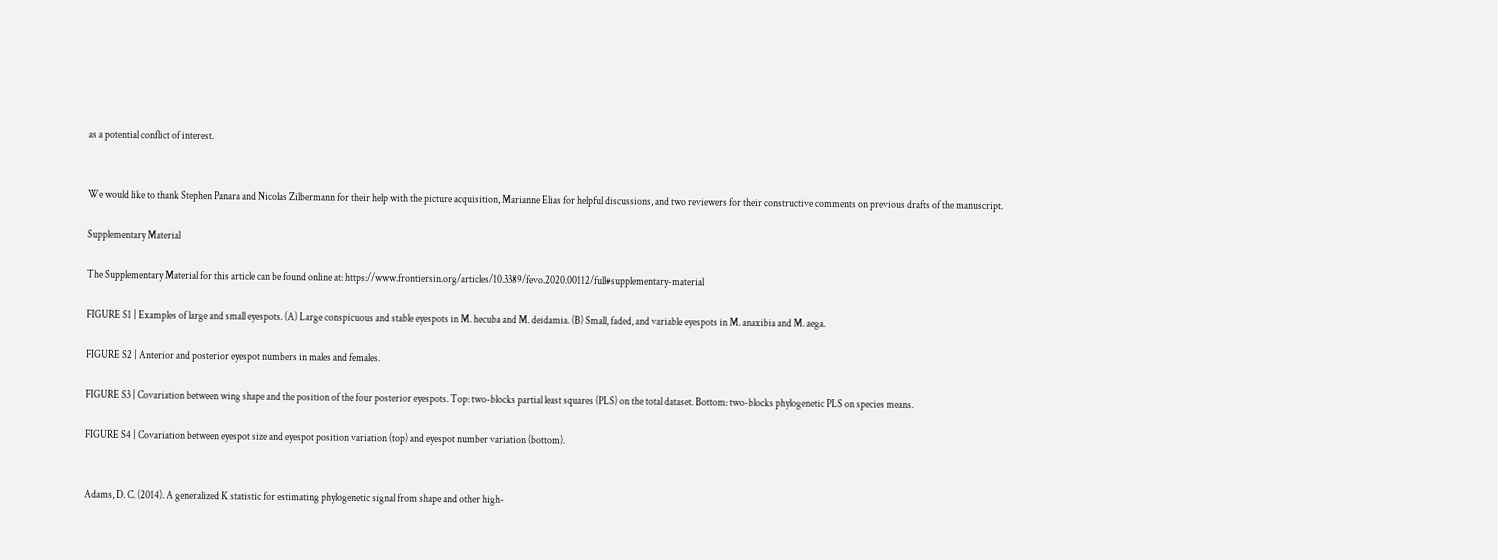as a potential conflict of interest.


We would like to thank Stephen Panara and Nicolas Zilbermann for their help with the picture acquisition, Marianne Elias for helpful discussions, and two reviewers for their constructive comments on previous drafts of the manuscript.

Supplementary Material

The Supplementary Material for this article can be found online at: https://www.frontiersin.org/articles/10.3389/fevo.2020.00112/full#supplementary-material

FIGURE S1 | Examples of large and small eyespots. (A) Large conspicuous and stable eyespots in M. hecuba and M. deidamia. (B) Small, faded, and variable eyespots in M. anaxibia and M. aega.

FIGURE S2 | Anterior and posterior eyespot numbers in males and females.

FIGURE S3 | Covariation between wing shape and the position of the four posterior eyespots. Top: two-blocks partial least squares (PLS) on the total dataset. Bottom: two-blocks phylogenetic PLS on species means.

FIGURE S4 | Covariation between eyespot size and eyespot position variation (top) and eyespot number variation (bottom).


Adams, D. C. (2014). A generalized K statistic for estimating phylogenetic signal from shape and other high-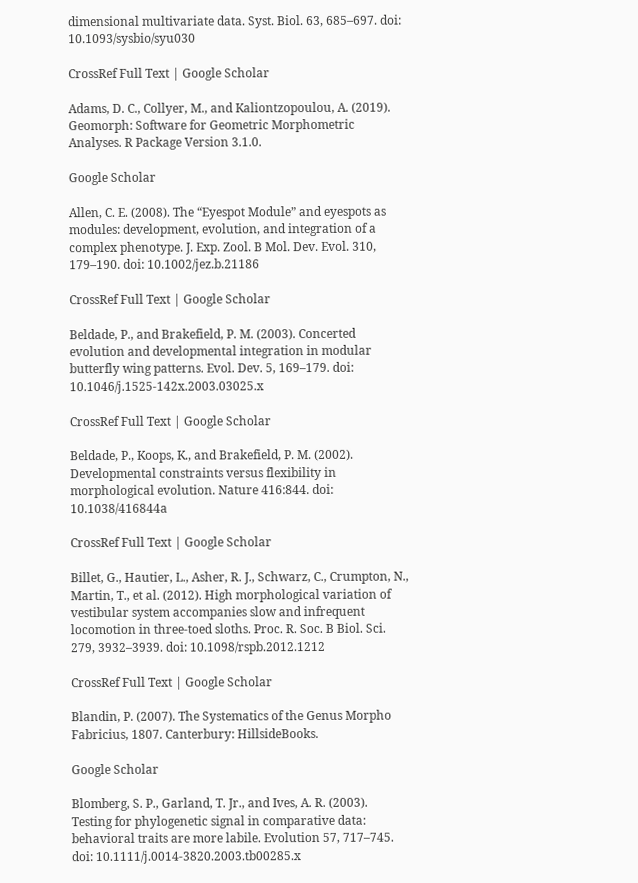dimensional multivariate data. Syst. Biol. 63, 685–697. doi: 10.1093/sysbio/syu030

CrossRef Full Text | Google Scholar

Adams, D. C., Collyer, M., and Kaliontzopoulou, A. (2019). Geomorph: Software for Geometric Morphometric Analyses. R Package Version 3.1.0.

Google Scholar

Allen, C. E. (2008). The “Eyespot Module” and eyespots as modules: development, evolution, and integration of a complex phenotype. J. Exp. Zool. B Mol. Dev. Evol. 310, 179–190. doi: 10.1002/jez.b.21186

CrossRef Full Text | Google Scholar

Beldade, P., and Brakefield, P. M. (2003). Concerted evolution and developmental integration in modular butterfly wing patterns. Evol. Dev. 5, 169–179. doi: 10.1046/j.1525-142x.2003.03025.x

CrossRef Full Text | Google Scholar

Beldade, P., Koops, K., and Brakefield, P. M. (2002). Developmental constraints versus flexibility in morphological evolution. Nature 416:844. doi: 10.1038/416844a

CrossRef Full Text | Google Scholar

Billet, G., Hautier, L., Asher, R. J., Schwarz, C., Crumpton, N., Martin, T., et al. (2012). High morphological variation of vestibular system accompanies slow and infrequent locomotion in three-toed sloths. Proc. R. Soc. B Biol. Sci. 279, 3932–3939. doi: 10.1098/rspb.2012.1212

CrossRef Full Text | Google Scholar

Blandin, P. (2007). The Systematics of the Genus Morpho Fabricius, 1807. Canterbury: HillsideBooks.

Google Scholar

Blomberg, S. P., Garland, T. Jr., and Ives, A. R. (2003). Testing for phylogenetic signal in comparative data: behavioral traits are more labile. Evolution 57, 717–745. doi: 10.1111/j.0014-3820.2003.tb00285.x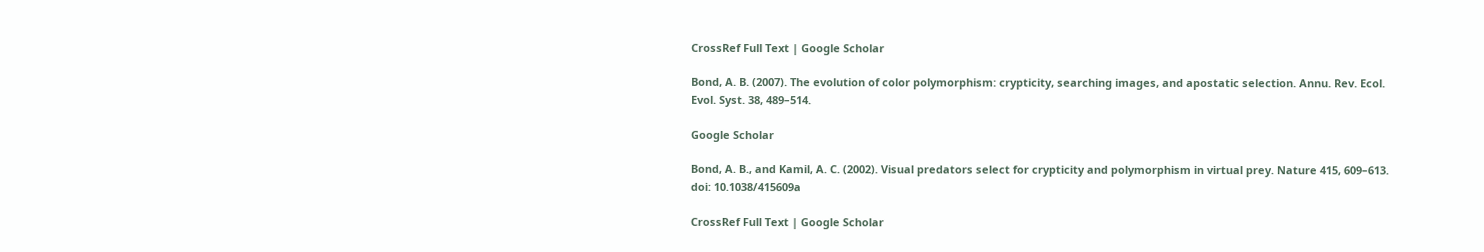CrossRef Full Text | Google Scholar

Bond, A. B. (2007). The evolution of color polymorphism: crypticity, searching images, and apostatic selection. Annu. Rev. Ecol. Evol. Syst. 38, 489–514.

Google Scholar

Bond, A. B., and Kamil, A. C. (2002). Visual predators select for crypticity and polymorphism in virtual prey. Nature 415, 609–613. doi: 10.1038/415609a

CrossRef Full Text | Google Scholar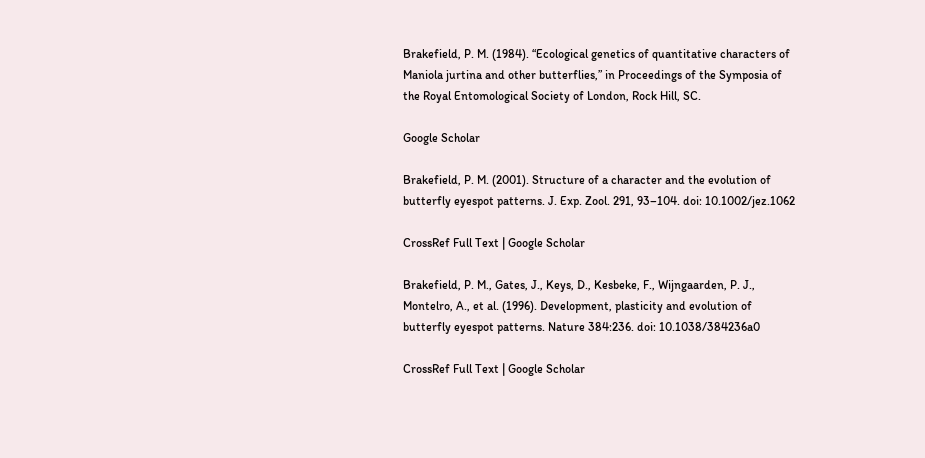Brakefield, P. M. (1984). “Ecological genetics of quantitative characters of Maniola jurtina and other butterflies,” in Proceedings of the Symposia of the Royal Entomological Society of London, Rock Hill, SC.

Google Scholar

Brakefield, P. M. (2001). Structure of a character and the evolution of butterfly eyespot patterns. J. Exp. Zool. 291, 93–104. doi: 10.1002/jez.1062

CrossRef Full Text | Google Scholar

Brakefield, P. M., Gates, J., Keys, D., Kesbeke, F., Wijngaarden, P. J., Montelro, A., et al. (1996). Development, plasticity and evolution of butterfly eyespot patterns. Nature 384:236. doi: 10.1038/384236a0

CrossRef Full Text | Google Scholar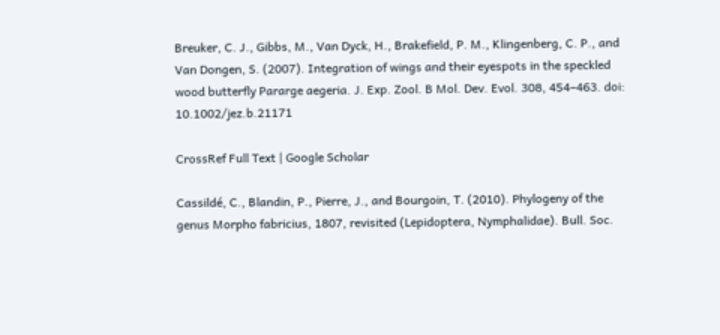Breuker, C. J., Gibbs, M., Van Dyck, H., Brakefield, P. M., Klingenberg, C. P., and Van Dongen, S. (2007). Integration of wings and their eyespots in the speckled wood butterfly Pararge aegeria. J. Exp. Zool. B Mol. Dev. Evol. 308, 454–463. doi: 10.1002/jez.b.21171

CrossRef Full Text | Google Scholar

Cassildé, C., Blandin, P., Pierre, J., and Bourgoin, T. (2010). Phylogeny of the genus Morpho fabricius, 1807, revisited (Lepidoptera, Nymphalidae). Bull. Soc.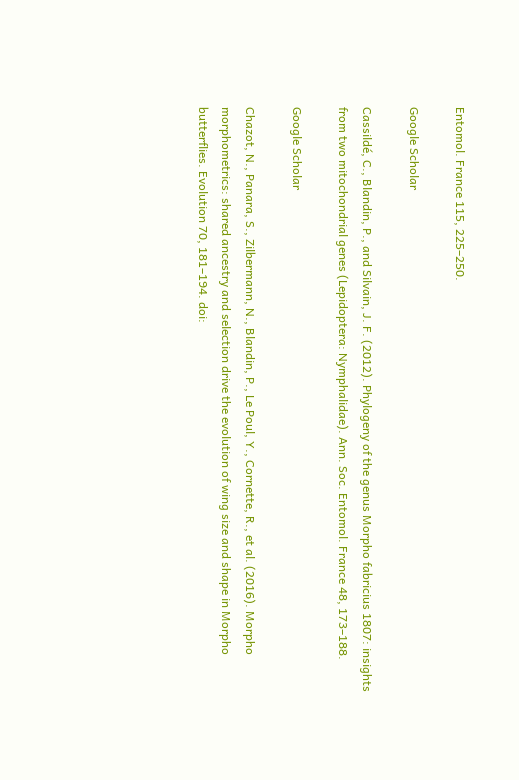Entomol. France 115, 225–250.

Google Scholar

Cassildé, C., Blandin, P., and Silvain, J. F. (2012). Phylogeny of the genus Morpho fabricius 1807: insights from two mitochondrial genes (Lepidoptera: Nymphalidae). Ann. Soc. Entomol. France 48, 173–188.

Google Scholar

Chazot, N., Panara, S., Zilbermann, N., Blandin, P., Le Poul, Y., Cornette, R., et al. (2016). Morpho morphometrics: shared ancestry and selection drive the evolution of wing size and shape in Morpho butterflies. Evolution 70, 181–194. doi: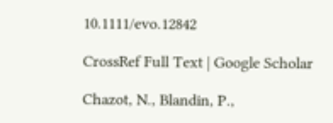10.1111/evo.12842

CrossRef Full Text | Google Scholar

Chazot, N., Blandin, P.,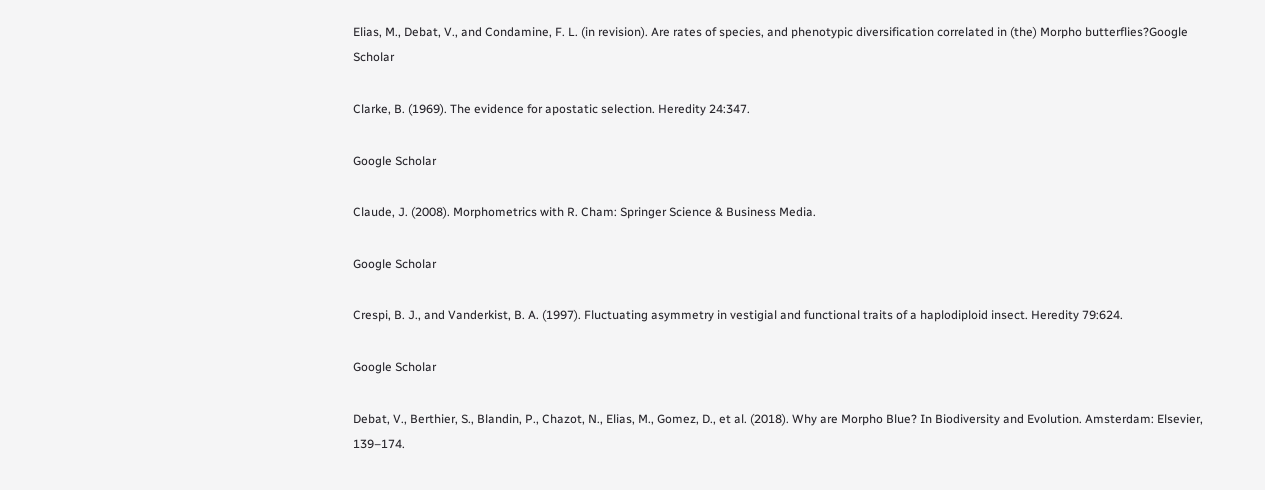Elias, M., Debat, V., and Condamine, F. L. (in revision). Are rates of species, and phenotypic diversification correlated in (the) Morpho butterflies?Google Scholar

Clarke, B. (1969). The evidence for apostatic selection. Heredity 24:347.

Google Scholar

Claude, J. (2008). Morphometrics with R. Cham: Springer Science & Business Media.

Google Scholar

Crespi, B. J., and Vanderkist, B. A. (1997). Fluctuating asymmetry in vestigial and functional traits of a haplodiploid insect. Heredity 79:624.

Google Scholar

Debat, V., Berthier, S., Blandin, P., Chazot, N., Elias, M., Gomez, D., et al. (2018). Why are Morpho Blue? In Biodiversity and Evolution. Amsterdam: Elsevier, 139–174.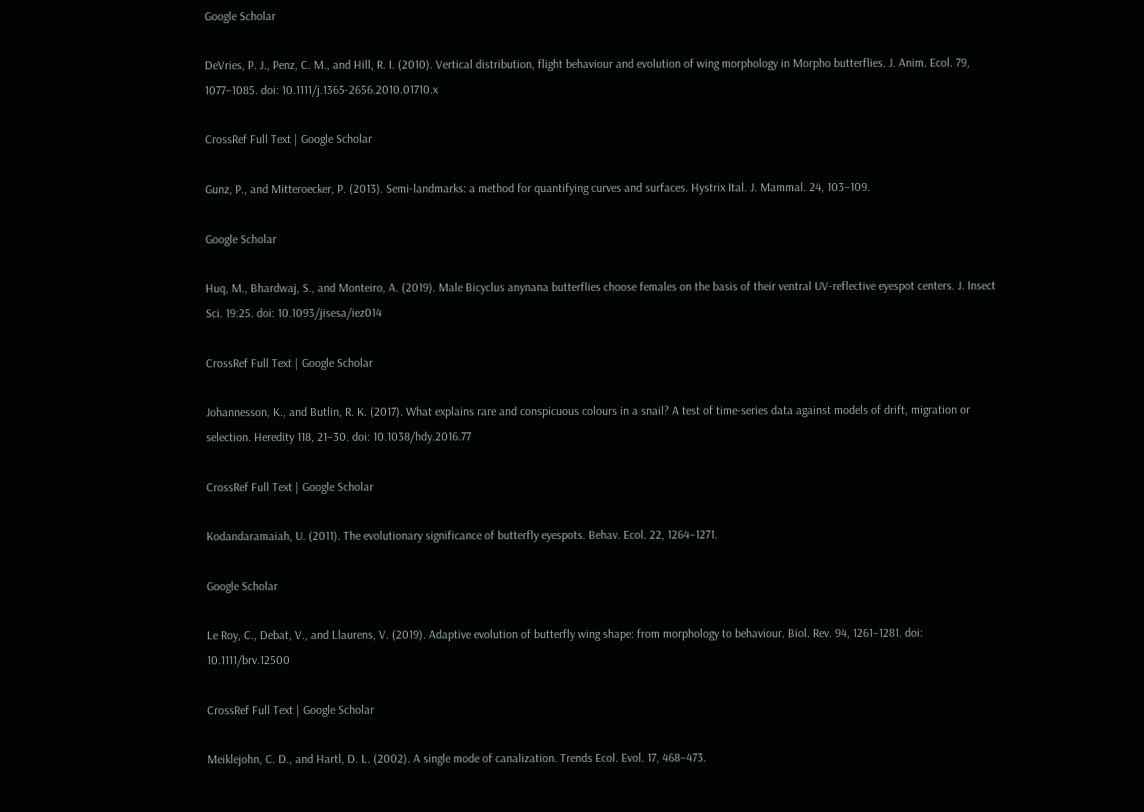Google Scholar

DeVries, P. J., Penz, C. M., and Hill, R. I. (2010). Vertical distribution, flight behaviour and evolution of wing morphology in Morpho butterflies. J. Anim. Ecol. 79, 1077–1085. doi: 10.1111/j.1365-2656.2010.01710.x

CrossRef Full Text | Google Scholar

Gunz, P., and Mitteroecker, P. (2013). Semi-landmarks: a method for quantifying curves and surfaces. Hystrix Ital. J. Mammal. 24, 103–109.

Google Scholar

Huq, M., Bhardwaj, S., and Monteiro, A. (2019). Male Bicyclus anynana butterflies choose females on the basis of their ventral UV-reflective eyespot centers. J. Insect Sci. 19:25. doi: 10.1093/jisesa/iez014

CrossRef Full Text | Google Scholar

Johannesson, K., and Butlin, R. K. (2017). What explains rare and conspicuous colours in a snail? A test of time-series data against models of drift, migration or selection. Heredity 118, 21–30. doi: 10.1038/hdy.2016.77

CrossRef Full Text | Google Scholar

Kodandaramaiah, U. (2011). The evolutionary significance of butterfly eyespots. Behav. Ecol. 22, 1264–1271.

Google Scholar

Le Roy, C., Debat, V., and Llaurens, V. (2019). Adaptive evolution of butterfly wing shape: from morphology to behaviour. Biol. Rev. 94, 1261–1281. doi: 10.1111/brv.12500

CrossRef Full Text | Google Scholar

Meiklejohn, C. D., and Hartl, D. L. (2002). A single mode of canalization. Trends Ecol. Evol. 17, 468–473.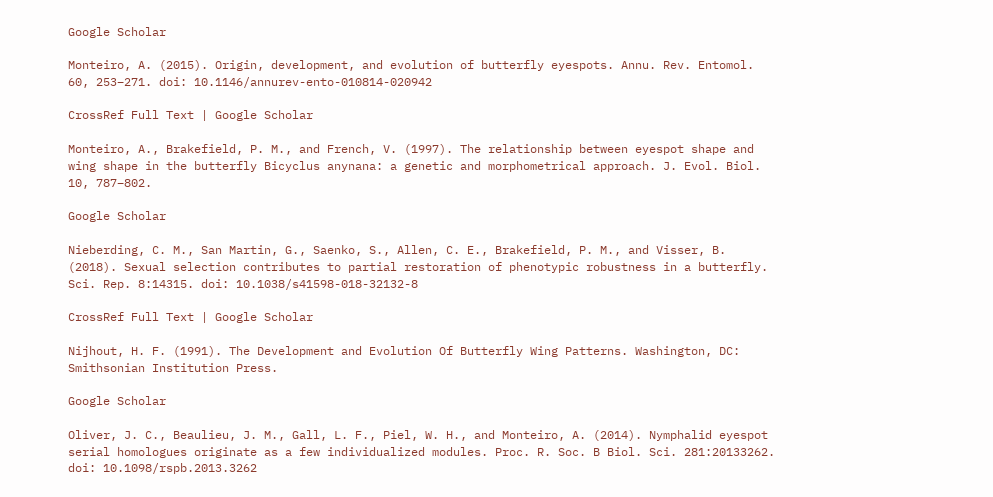Google Scholar

Monteiro, A. (2015). Origin, development, and evolution of butterfly eyespots. Annu. Rev. Entomol. 60, 253–271. doi: 10.1146/annurev-ento-010814-020942

CrossRef Full Text | Google Scholar

Monteiro, A., Brakefield, P. M., and French, V. (1997). The relationship between eyespot shape and wing shape in the butterfly Bicyclus anynana: a genetic and morphometrical approach. J. Evol. Biol. 10, 787–802.

Google Scholar

Nieberding, C. M., San Martin, G., Saenko, S., Allen, C. E., Brakefield, P. M., and Visser, B. (2018). Sexual selection contributes to partial restoration of phenotypic robustness in a butterfly. Sci. Rep. 8:14315. doi: 10.1038/s41598-018-32132-8

CrossRef Full Text | Google Scholar

Nijhout, H. F. (1991). The Development and Evolution Of Butterfly Wing Patterns. Washington, DC: Smithsonian Institution Press.

Google Scholar

Oliver, J. C., Beaulieu, J. M., Gall, L. F., Piel, W. H., and Monteiro, A. (2014). Nymphalid eyespot serial homologues originate as a few individualized modules. Proc. R. Soc. B Biol. Sci. 281:20133262. doi: 10.1098/rspb.2013.3262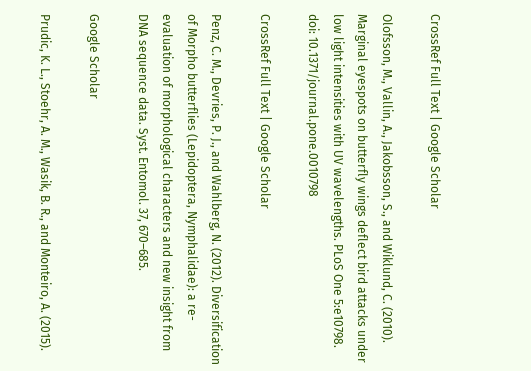CrossRef Full Text | Google Scholar

Olofsson, M., Vallin, A., Jakobsson, S., and Wiklund, C. (2010). Marginal eyespots on butterfly wings deflect bird attacks under low light intensities with UV wavelengths. PLoS One 5:e10798. doi: 10.1371/journal.pone.0010798

CrossRef Full Text | Google Scholar

Penz, C. M., Devries, P. J., and Wahlberg, N. (2012). Diversification of Morpho butterflies (Lepidoptera, Nymphalidae): a re-evaluation of morphological characters and new insight from DNA sequence data. Syst. Entomol. 37, 670–685.

Google Scholar

Prudic, K. L., Stoehr, A. M., Wasik, B. R., and Monteiro, A. (2015).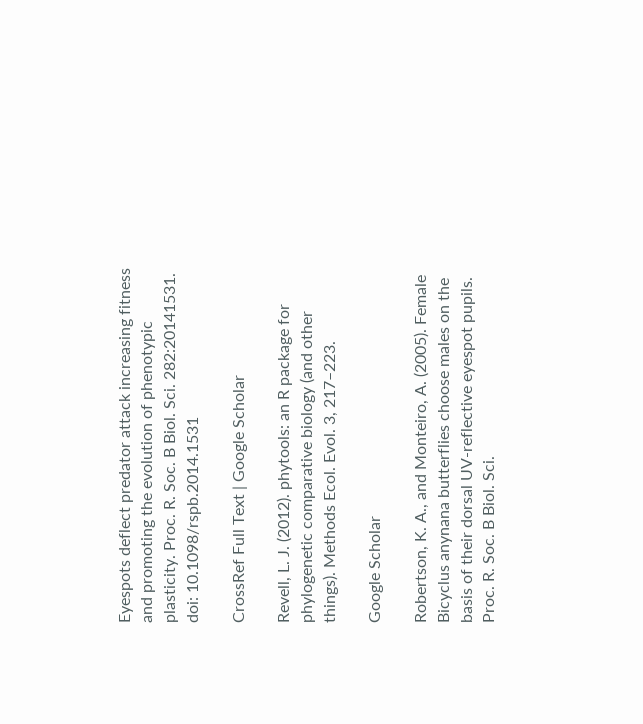Eyespots deflect predator attack increasing fitness and promoting the evolution of phenotypic plasticity. Proc. R. Soc. B Biol. Sci. 282:20141531. doi: 10.1098/rspb.2014.1531

CrossRef Full Text | Google Scholar

Revell, L. J. (2012). phytools: an R package for phylogenetic comparative biology (and other things). Methods Ecol. Evol. 3, 217–223.

Google Scholar

Robertson, K. A., and Monteiro, A. (2005). Female Bicyclus anynana butterflies choose males on the basis of their dorsal UV-reflective eyespot pupils. Proc. R. Soc. B Biol. Sci.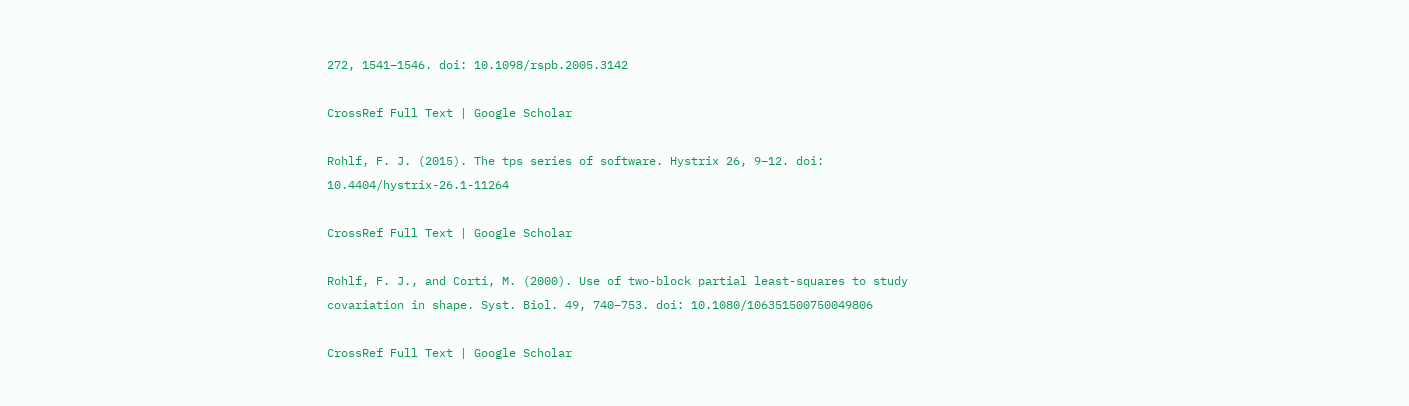272, 1541–1546. doi: 10.1098/rspb.2005.3142

CrossRef Full Text | Google Scholar

Rohlf, F. J. (2015). The tps series of software. Hystrix 26, 9–12. doi: 10.4404/hystrix-26.1-11264

CrossRef Full Text | Google Scholar

Rohlf, F. J., and Corti, M. (2000). Use of two-block partial least-squares to study covariation in shape. Syst. Biol. 49, 740–753. doi: 10.1080/106351500750049806

CrossRef Full Text | Google Scholar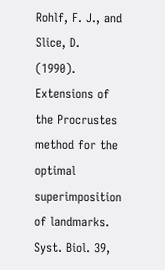Rohlf, F. J., and Slice, D. (1990). Extensions of the Procrustes method for the optimal superimposition of landmarks. Syst. Biol. 39,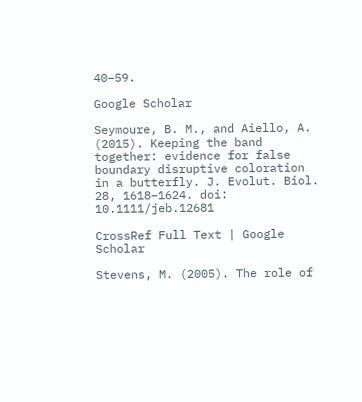40–59.

Google Scholar

Seymoure, B. M., and Aiello, A. (2015). Keeping the band together: evidence for false boundary disruptive coloration in a butterfly. J. Evolut. Biol. 28, 1618–1624. doi: 10.1111/jeb.12681

CrossRef Full Text | Google Scholar

Stevens, M. (2005). The role of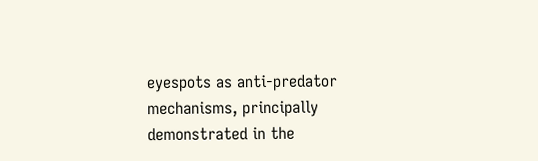eyespots as anti-predator mechanisms, principally demonstrated in the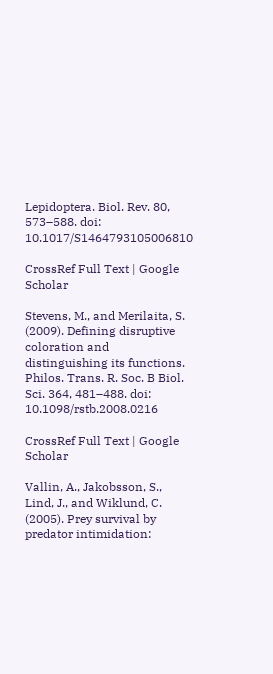Lepidoptera. Biol. Rev. 80, 573–588. doi: 10.1017/S1464793105006810

CrossRef Full Text | Google Scholar

Stevens, M., and Merilaita, S. (2009). Defining disruptive coloration and distinguishing its functions. Philos. Trans. R. Soc. B Biol. Sci. 364, 481–488. doi: 10.1098/rstb.2008.0216

CrossRef Full Text | Google Scholar

Vallin, A., Jakobsson, S., Lind, J., and Wiklund, C. (2005). Prey survival by predator intimidation: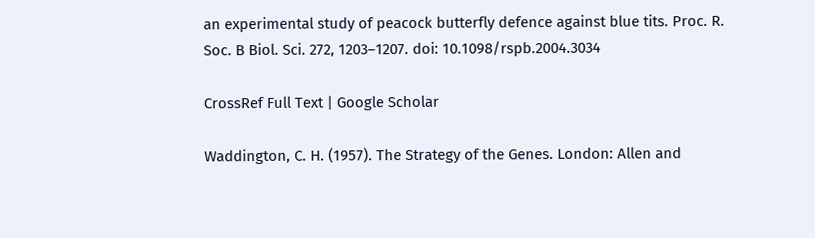an experimental study of peacock butterfly defence against blue tits. Proc. R. Soc. B Biol. Sci. 272, 1203–1207. doi: 10.1098/rspb.2004.3034

CrossRef Full Text | Google Scholar

Waddington, C. H. (1957). The Strategy of the Genes. London: Allen and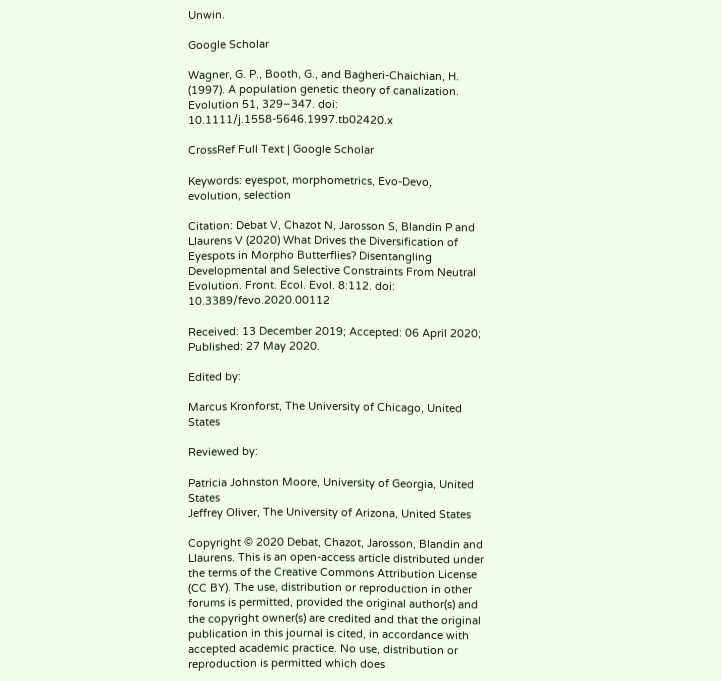Unwin.

Google Scholar

Wagner, G. P., Booth, G., and Bagheri-Chaichian, H. (1997). A population genetic theory of canalization. Evolution 51, 329–347. doi: 10.1111/j.1558-5646.1997.tb02420.x

CrossRef Full Text | Google Scholar

Keywords: eyespot, morphometrics, Evo-Devo, evolution, selection

Citation: Debat V, Chazot N, Jarosson S, Blandin P and Llaurens V (2020) What Drives the Diversification of Eyespots in Morpho Butterflies? Disentangling Developmental and Selective Constraints From Neutral Evolution. Front. Ecol. Evol. 8:112. doi: 10.3389/fevo.2020.00112

Received: 13 December 2019; Accepted: 06 April 2020;
Published: 27 May 2020.

Edited by:

Marcus Kronforst, The University of Chicago, United States

Reviewed by:

Patricia Johnston Moore, University of Georgia, United States
Jeffrey Oliver, The University of Arizona, United States

Copyright © 2020 Debat, Chazot, Jarosson, Blandin and Llaurens. This is an open-access article distributed under the terms of the Creative Commons Attribution License (CC BY). The use, distribution or reproduction in other forums is permitted, provided the original author(s) and the copyright owner(s) are credited and that the original publication in this journal is cited, in accordance with accepted academic practice. No use, distribution or reproduction is permitted which does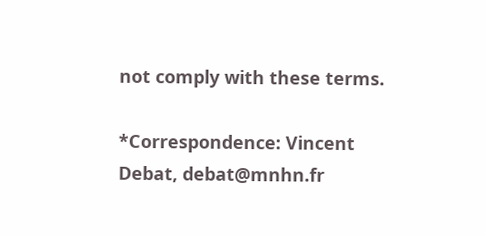not comply with these terms.

*Correspondence: Vincent Debat, debat@mnhn.fr